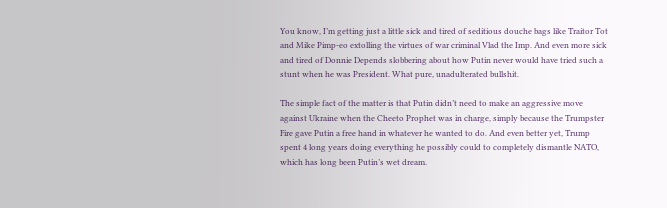You know, I’m getting just a little sick and tired of seditious douche bags like Traitor Tot and Mike Pimp-eo extolling the virtues of war criminal Vlad the Imp. And even more sick and tired of Donnie Depends slobbering about how Putin never would have tried such a stunt when he was President. What pure, unadulterated bullshit.

The simple fact of the matter is that Putin didn’t need to make an aggressive move against Ukraine when the Cheeto Prophet was in charge, simply because the Trumpster Fire gave Putin a free hand in whatever he wanted to do. And even better yet, Trump spent 4 long years doing everything he possibly could to completely dismantle NATO, which has long been Putin’s wet dream.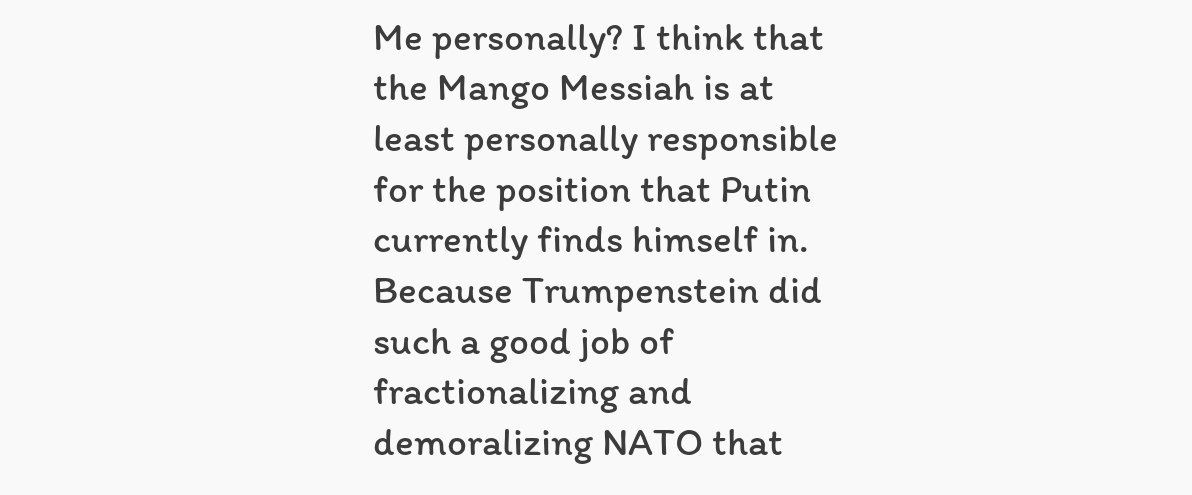Me personally? I think that the Mango Messiah is at least personally responsible for the position that Putin currently finds himself in. Because Trumpenstein did such a good job of fractionalizing and demoralizing NATO that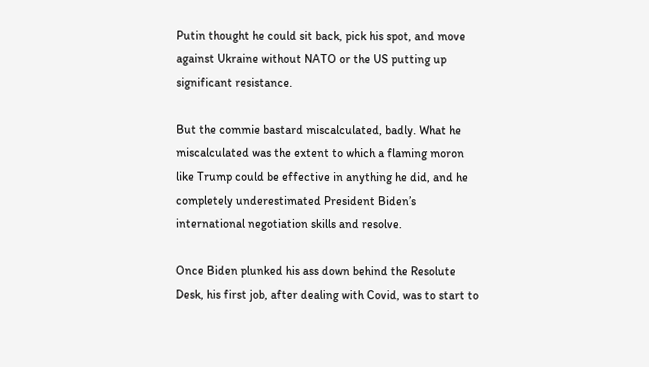Putin thought he could sit back, pick his spot, and move against Ukraine without NATO or the US putting up significant resistance.

But the commie bastard miscalculated, badly. What he miscalculated was the extent to which a flaming moron like Trump could be effective in anything he did, and he completely underestimated President Biden’s international negotiation skills and resolve.

Once Biden plunked his ass down behind the Resolute Desk, his first job, after dealing with Covid, was to start to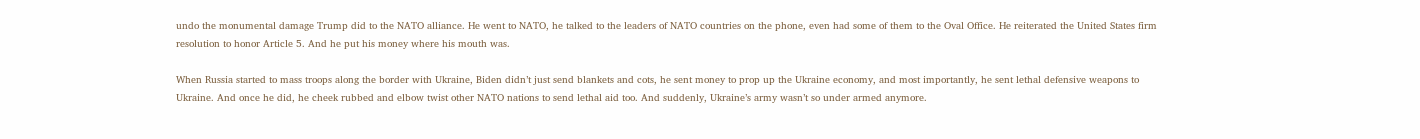undo the monumental damage Trump did to the NATO alliance. He went to NATO, he talked to the leaders of NATO countries on the phone, even had some of them to the Oval Office. He reiterated the United States firm resolution to honor Article 5. And he put his money where his mouth was.

When Russia started to mass troops along the border with Ukraine, Biden didn’t just send blankets and cots, he sent money to prop up the Ukraine economy, and most importantly, he sent lethal defensive weapons to Ukraine. And once he did, he cheek rubbed and elbow twist other NATO nations to send lethal aid too. And suddenly, Ukraine’s army wasn’t so under armed anymore.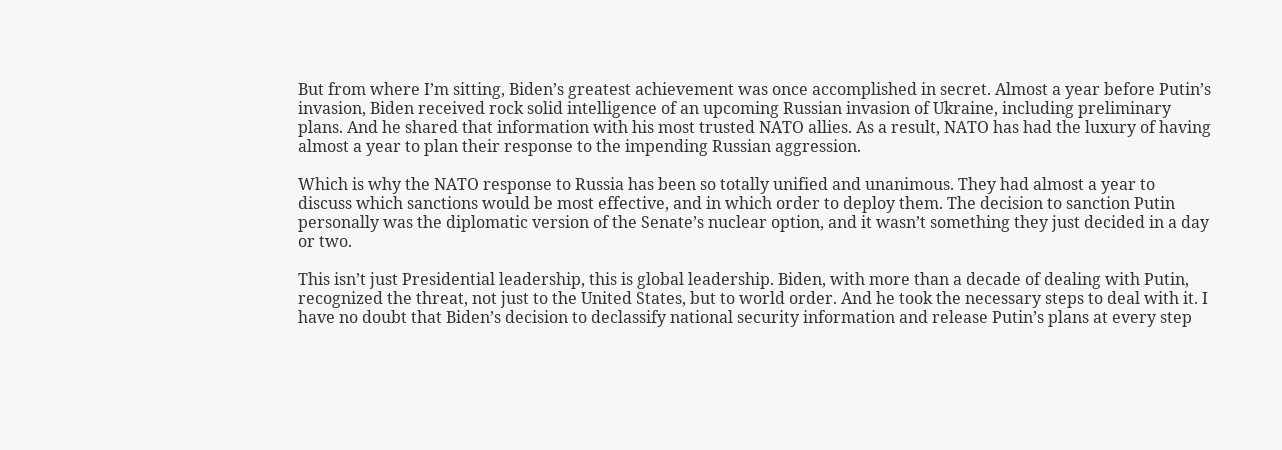But from where I’m sitting, Biden’s greatest achievement was once accomplished in secret. Almost a year before Putin’s invasion, Biden received rock solid intelligence of an upcoming Russian invasion of Ukraine, including preliminary plans. And he shared that information with his most trusted NATO allies. As a result, NATO has had the luxury of having almost a year to plan their response to the impending Russian aggression.

Which is why the NATO response to Russia has been so totally unified and unanimous. They had almost a year to discuss which sanctions would be most effective, and in which order to deploy them. The decision to sanction Putin personally was the diplomatic version of the Senate’s nuclear option, and it wasn’t something they just decided in a day or two.

This isn’t just Presidential leadership, this is global leadership. Biden, with more than a decade of dealing with Putin, recognized the threat, not just to the United States, but to world order. And he took the necessary steps to deal with it. I have no doubt that Biden’s decision to declassify national security information and release Putin’s plans at every step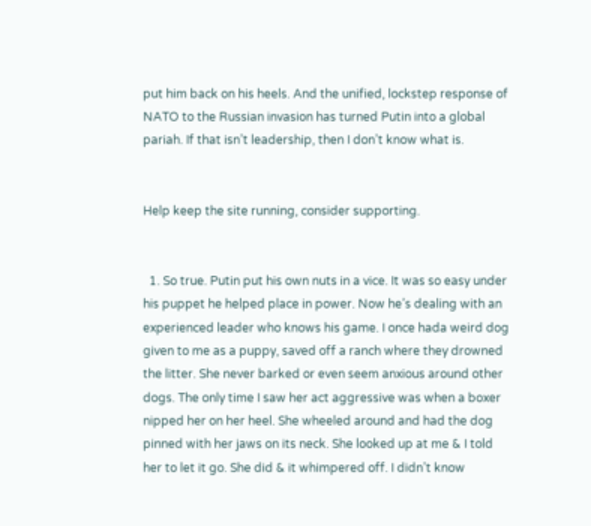put him back on his heels. And the unified, lockstep response of NATO to the Russian invasion has turned Putin into a global pariah. If that isn’t leadership, then I don’t know what is.


Help keep the site running, consider supporting.


  1. So true. Putin put his own nuts in a vice. It was so easy under his puppet he helped place in power. Now he’s dealing with an experienced leader who knows his game. I once hada weird dog given to me as a puppy, saved off a ranch where they drowned the litter. She never barked or even seem anxious around other dogs. The only time I saw her act aggressive was when a boxer nipped her on her heel. She wheeled around and had the dog pinned with her jaws on its neck. She looked up at me & I told her to let it go. She did & it whimpered off. I didn’t know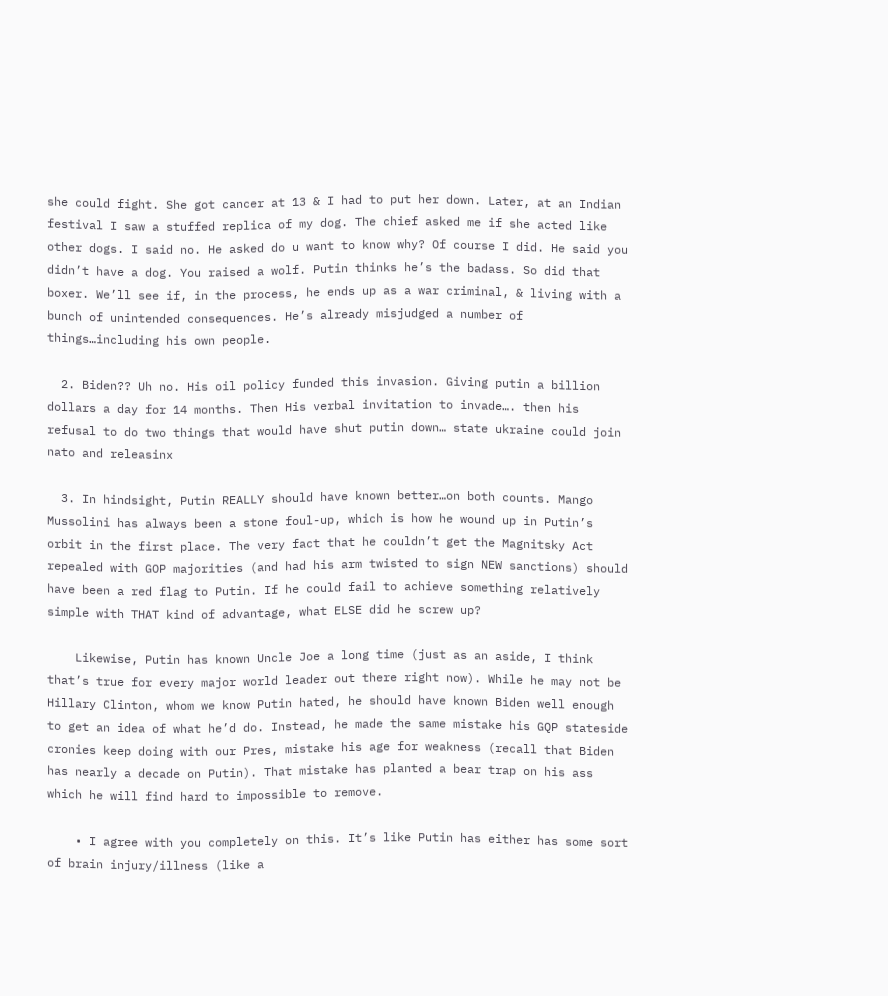she could fight. She got cancer at 13 & I had to put her down. Later, at an Indian festival I saw a stuffed replica of my dog. The chief asked me if she acted like other dogs. I said no. He asked do u want to know why? Of course I did. He said you didn’t have a dog. You raised a wolf. Putin thinks he’s the badass. So did that boxer. We’ll see if, in the process, he ends up as a war criminal, & living with a bunch of unintended consequences. He’s already misjudged a number of things…including his own people.

  2. Biden?? Uh no. His oil policy funded this invasion. Giving putin a billion dollars a day for 14 months. Then His verbal invitation to invade…. then his refusal to do two things that would have shut putin down… state ukraine could join nato and releasinx

  3. In hindsight, Putin REALLY should have known better…on both counts. Mango Mussolini has always been a stone foul-up, which is how he wound up in Putin’s orbit in the first place. The very fact that he couldn’t get the Magnitsky Act repealed with GOP majorities (and had his arm twisted to sign NEW sanctions) should have been a red flag to Putin. If he could fail to achieve something relatively simple with THAT kind of advantage, what ELSE did he screw up?

    Likewise, Putin has known Uncle Joe a long time (just as an aside, I think that’s true for every major world leader out there right now). While he may not be Hillary Clinton, whom we know Putin hated, he should have known Biden well enough to get an idea of what he’d do. Instead, he made the same mistake his GQP stateside cronies keep doing with our Pres, mistake his age for weakness (recall that Biden has nearly a decade on Putin). That mistake has planted a bear trap on his ass which he will find hard to impossible to remove.

    • I agree with you completely on this. It’s like Putin has either has some sort of brain injury/illness (like a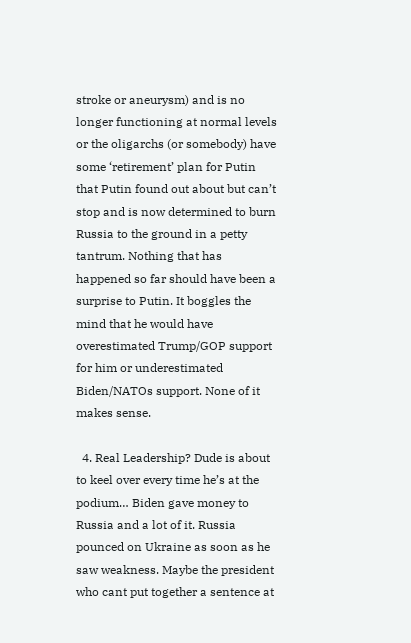stroke or aneurysm) and is no longer functioning at normal levels or the oligarchs (or somebody) have some ‘retirement’ plan for Putin that Putin found out about but can’t stop and is now determined to burn Russia to the ground in a petty tantrum. Nothing that has happened so far should have been a surprise to Putin. It boggles the mind that he would have overestimated Trump/GOP support for him or underestimated Biden/NATOs support. None of it makes sense.

  4. Real Leadership? Dude is about to keel over every time he’s at the podium… Biden gave money to Russia and a lot of it. Russia pounced on Ukraine as soon as he saw weakness. Maybe the president who cant put together a sentence at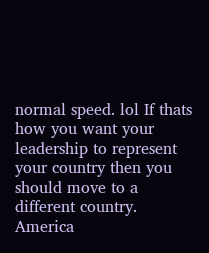normal speed. lol If thats how you want your leadership to represent your country then you should move to a different country. America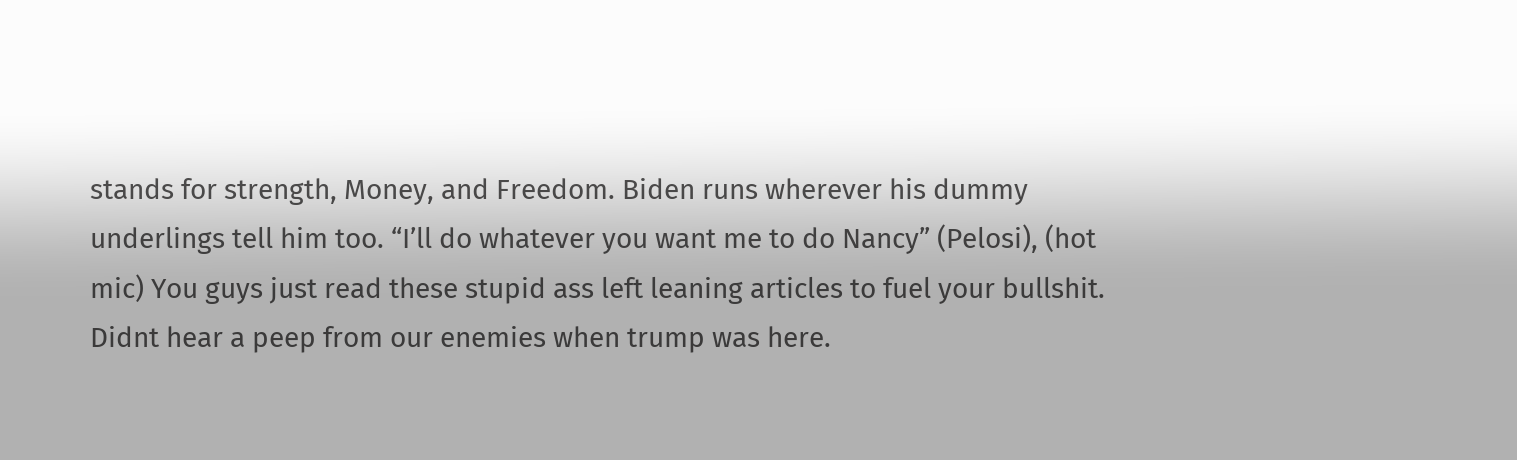stands for strength, Money, and Freedom. Biden runs wherever his dummy underlings tell him too. “I’ll do whatever you want me to do Nancy” (Pelosi), (hot mic) You guys just read these stupid ass left leaning articles to fuel your bullshit. Didnt hear a peep from our enemies when trump was here.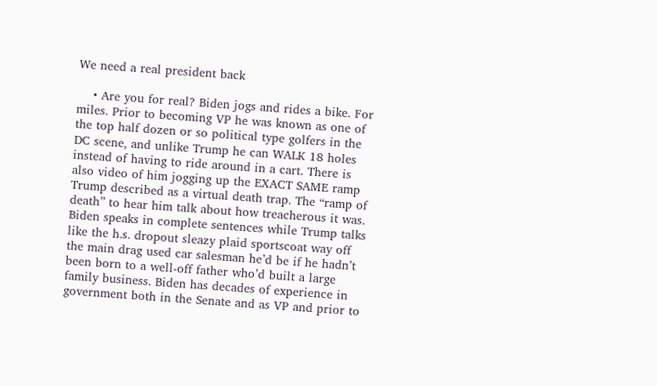We need a real president back

    • Are you for real? Biden jogs and rides a bike. For miles. Prior to becoming VP he was known as one of the top half dozen or so political type golfers in the DC scene, and unlike Trump he can WALK 18 holes instead of having to ride around in a cart. There is also video of him jogging up the EXACT SAME ramp Trump described as a virtual death trap. The “ramp of death” to hear him talk about how treacherous it was. Biden speaks in complete sentences while Trump talks like the h.s. dropout sleazy plaid sportscoat way off the main drag used car salesman he’d be if he hadn’t been born to a well-off father who’d built a large family business. Biden has decades of experience in government both in the Senate and as VP and prior to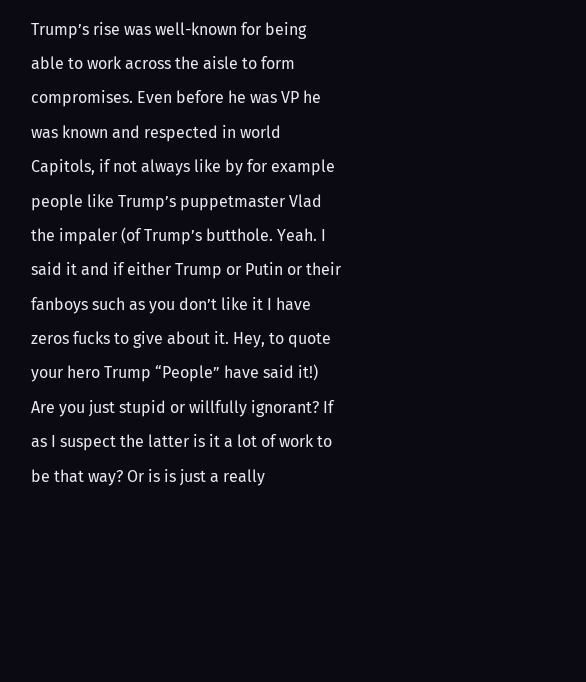Trump’s rise was well-known for being able to work across the aisle to form compromises. Even before he was VP he was known and respected in world Capitols, if not always like by for example people like Trump’s puppetmaster Vlad the impaler (of Trump’s butthole. Yeah. I said it and if either Trump or Putin or their fanboys such as you don’t like it I have zeros fucks to give about it. Hey, to quote your hero Trump “People” have said it!) Are you just stupid or willfully ignorant? If as I suspect the latter is it a lot of work to be that way? Or is is just a really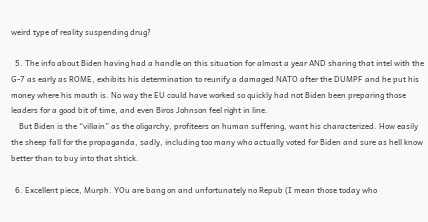weird type of reality suspending drug?

  5. The info about Biden having had a handle on this situation for almost a year AND sharing that intel with the G-7 as early as ROME, exhibits his determination to reunify a damaged NATO after the DUMPF and he put his money where his mouth is. No way the EU could have worked so quickly had not Biden been preparing those leaders for a good bit of time, and even Biros Johnson feel right in line.
    But Biden is the “villain” as the oligarchy, profiteers on human suffering, want his characterized. How easily the sheep fall for the propaganda, sadly, including too many who actually voted for Biden and sure as hell know better than to buy into that shtick.

  6. Excellent piece, Murph. YOu are bang on and unfortunately no Repub (I mean those today who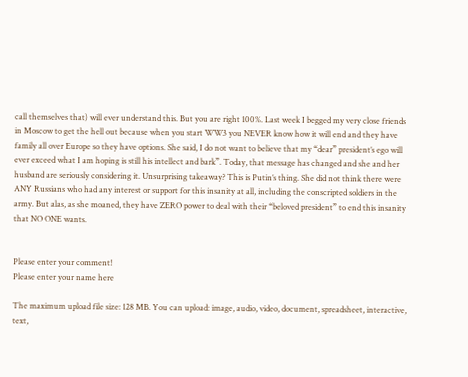call themselves that) will ever understand this. But you are right 100%. Last week I begged my very close friends in Moscow to get the hell out because when you start WW3 you NEVER know how it will end and they have family all over Europe so they have options. She said, I do not want to believe that my “dear” president’s ego will ever exceed what I am hoping is still his intellect and bark”. Today, that message has changed and she and her husband are seriously considering it. Unsurprising takeaway? This is Putin’s thing. She did not think there were ANY Russians who had any interest or support for this insanity at all, including the conscripted soldiers in the army. But alas, as she moaned, they have ZERO power to deal with their “beloved president” to end this insanity that NO ONE wants.


Please enter your comment!
Please enter your name here

The maximum upload file size: 128 MB. You can upload: image, audio, video, document, spreadsheet, interactive, text,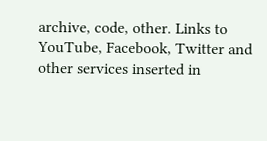archive, code, other. Links to YouTube, Facebook, Twitter and other services inserted in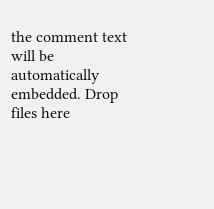the comment text will be automatically embedded. Drop files here